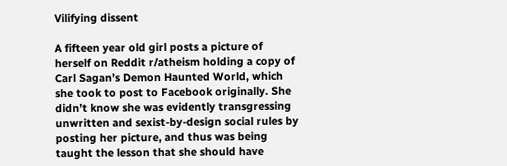Vilifying dissent

A fifteen year old girl posts a picture of herself on Reddit r/atheism holding a copy of Carl Sagan’s Demon Haunted World, which she took to post to Facebook originally. She didn’t know she was evidently transgressing unwritten and sexist-by-design social rules by posting her picture, and thus was being taught the lesson that she should have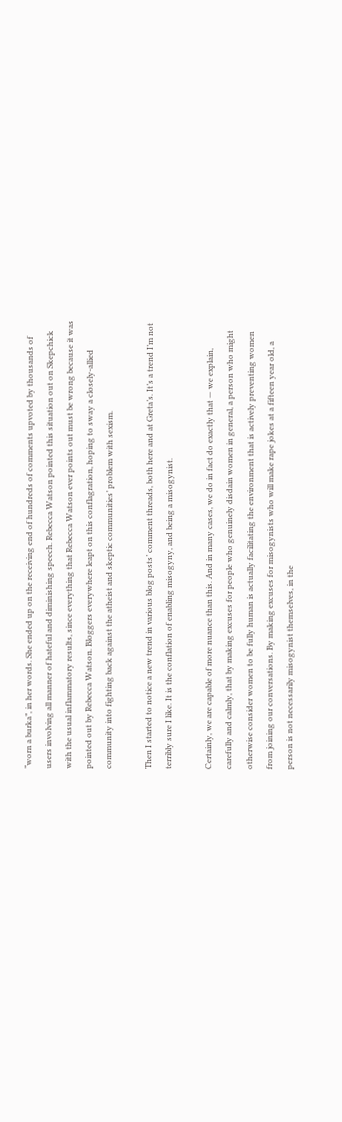“worn a burka”, in her words. She ended up on the receiving end of hundreds of comments upvoted by thousands of users involving all manner of hateful and diminishing speech. Rebecca Watson pointed this situation out on Skepchick with the usual inflammatory results, since everything that Rebecca Watson ever points out must be wrong because it was pointed out by Rebecca Watson. Bloggers everywhere leapt on this conflagration, hoping to sway a closely-allied community into fighting back against the atheist and skeptic communities’ problem with sexism.

Then I started to notice a new trend in various blog posts’ comment threads, both here and at Greta’s. It’s a trend I’m not terribly sure I like. It is the conflation of enabling misogyny, and being a misogynist.

Certainly, we are capable of more nuance than this. And in many cases, we do in fact do exactly that — we explain, carefully and calmly, that by making excuses for people who genuinely disdain women in general, a person who might otherwise consider women to be fully human is actually facilitating the environment that is actively preventing women from joining our conversations. By making excuses for misogynists who will make rape jokes at a fifteen year old, a person is not necessarily misogynist themselves, in the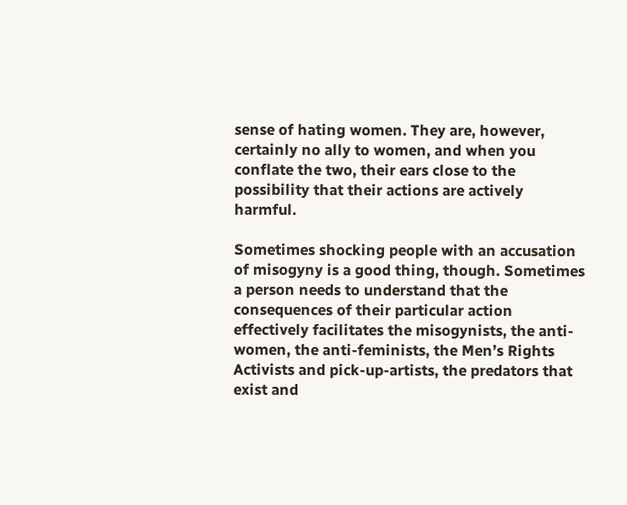sense of hating women. They are, however, certainly no ally to women, and when you conflate the two, their ears close to the possibility that their actions are actively harmful.

Sometimes shocking people with an accusation of misogyny is a good thing, though. Sometimes a person needs to understand that the consequences of their particular action effectively facilitates the misogynists, the anti-women, the anti-feminists, the Men’s Rights Activists and pick-up-artists, the predators that exist and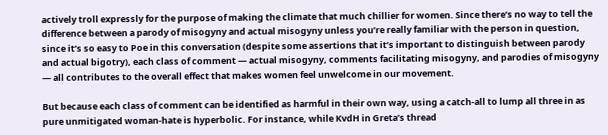actively troll expressly for the purpose of making the climate that much chillier for women. Since there’s no way to tell the difference between a parody of misogyny and actual misogyny unless you’re really familiar with the person in question, since it’s so easy to Poe in this conversation (despite some assertions that it’s important to distinguish between parody and actual bigotry), each class of comment — actual misogyny, comments facilitating misogyny, and parodies of misogyny — all contributes to the overall effect that makes women feel unwelcome in our movement.

But because each class of comment can be identified as harmful in their own way, using a catch-all to lump all three in as pure unmitigated woman-hate is hyperbolic. For instance, while KvdH in Greta’s thread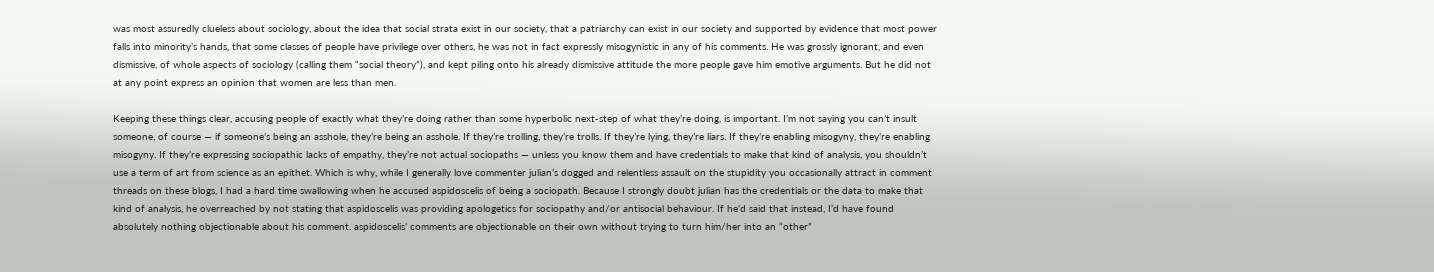was most assuredly clueless about sociology, about the idea that social strata exist in our society, that a patriarchy can exist in our society and supported by evidence that most power falls into minority’s hands, that some classes of people have privilege over others, he was not in fact expressly misogynistic in any of his comments. He was grossly ignorant, and even dismissive, of whole aspects of sociology (calling them “social theory”), and kept piling onto his already dismissive attitude the more people gave him emotive arguments. But he did not at any point express an opinion that women are less than men.

Keeping these things clear, accusing people of exactly what they’re doing rather than some hyperbolic next-step of what they’re doing, is important. I’m not saying you can’t insult someone, of course — if someone’s being an asshole, they’re being an asshole. If they’re trolling, they’re trolls. If they’re lying, they’re liars. If they’re enabling misogyny, they’re enabling misogyny. If they’re expressing sociopathic lacks of empathy, they’re not actual sociopaths — unless you know them and have credentials to make that kind of analysis, you shouldn’t use a term of art from science as an epithet. Which is why, while I generally love commenter julian’s dogged and relentless assault on the stupidity you occasionally attract in comment threads on these blogs, I had a hard time swallowing when he accused aspidoscelis of being a sociopath. Because I strongly doubt julian has the credentials or the data to make that kind of analysis, he overreached by not stating that aspidoscelis was providing apologetics for sociopathy and/or antisocial behaviour. If he’d said that instead, I’d have found absolutely nothing objectionable about his comment. aspidoscelis’ comments are objectionable on their own without trying to turn him/her into an “other”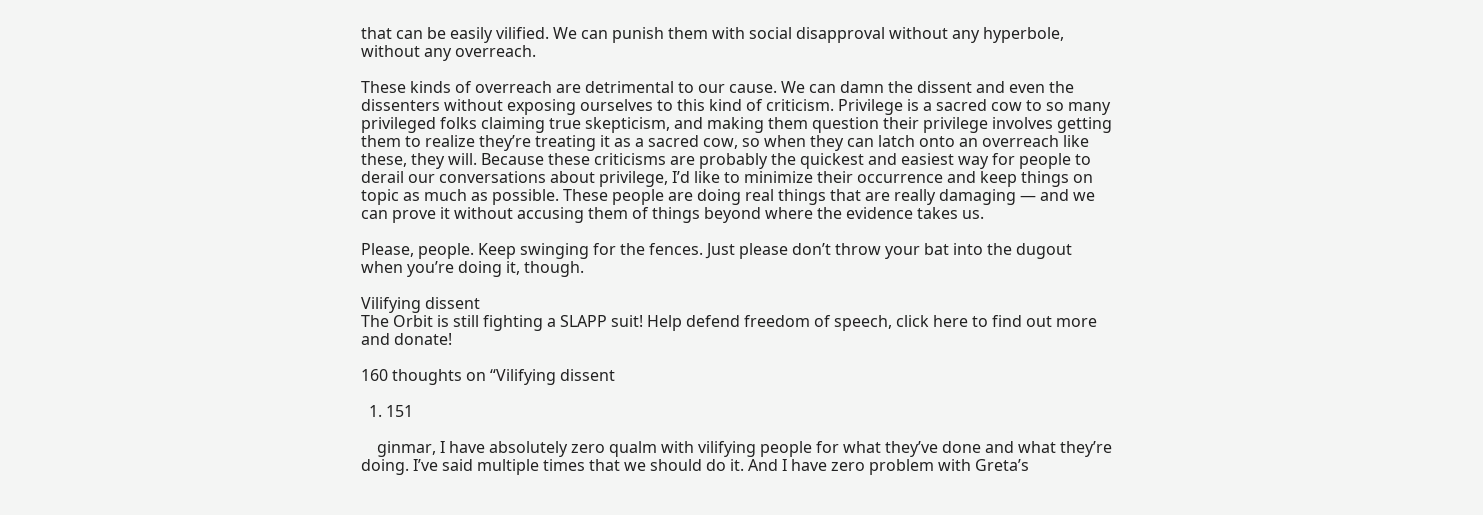that can be easily vilified. We can punish them with social disapproval without any hyperbole, without any overreach.

These kinds of overreach are detrimental to our cause. We can damn the dissent and even the dissenters without exposing ourselves to this kind of criticism. Privilege is a sacred cow to so many privileged folks claiming true skepticism, and making them question their privilege involves getting them to realize they’re treating it as a sacred cow, so when they can latch onto an overreach like these, they will. Because these criticisms are probably the quickest and easiest way for people to derail our conversations about privilege, I’d like to minimize their occurrence and keep things on topic as much as possible. These people are doing real things that are really damaging — and we can prove it without accusing them of things beyond where the evidence takes us.

Please, people. Keep swinging for the fences. Just please don’t throw your bat into the dugout when you’re doing it, though.

Vilifying dissent
The Orbit is still fighting a SLAPP suit! Help defend freedom of speech, click here to find out more and donate!

160 thoughts on “Vilifying dissent

  1. 151

    ginmar, I have absolutely zero qualm with vilifying people for what they’ve done and what they’re doing. I’ve said multiple times that we should do it. And I have zero problem with Greta’s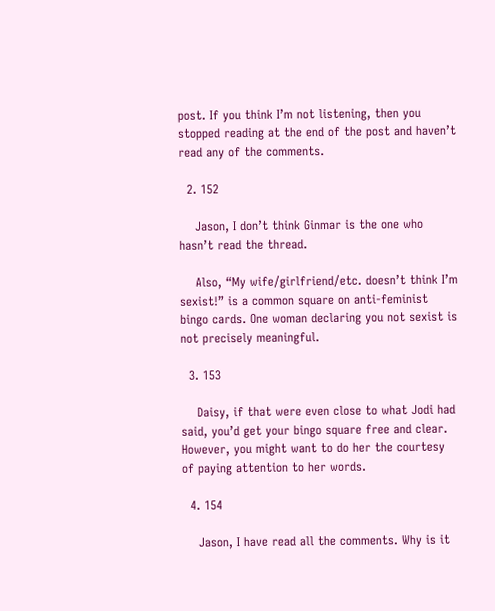post. If you think I’m not listening, then you stopped reading at the end of the post and haven’t read any of the comments.

  2. 152

    Jason, I don’t think Ginmar is the one who hasn’t read the thread.

    Also, “My wife/girlfriend/etc. doesn’t think I’m sexist!” is a common square on anti-feminist bingo cards. One woman declaring you not sexist is not precisely meaningful.

  3. 153

    Daisy, if that were even close to what Jodi had said, you’d get your bingo square free and clear. However, you might want to do her the courtesy of paying attention to her words.

  4. 154

    Jason, I have read all the comments. Why is it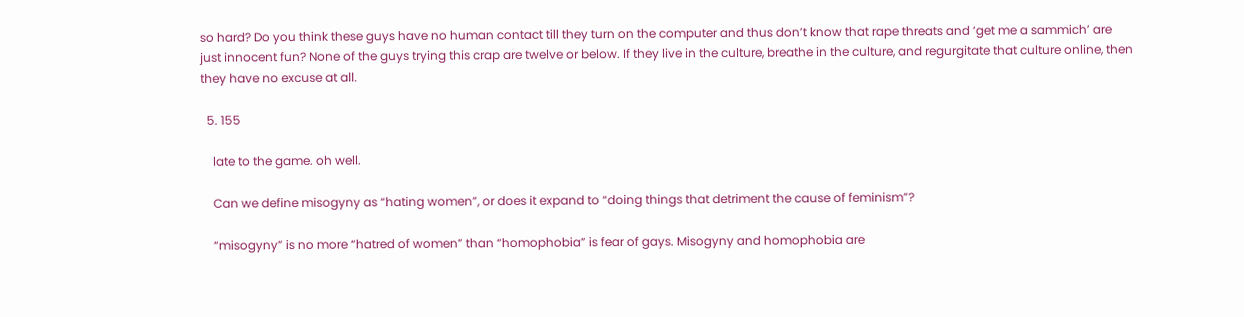so hard? Do you think these guys have no human contact till they turn on the computer and thus don’t know that rape threats and ‘get me a sammich’ are just innocent fun? None of the guys trying this crap are twelve or below. If they live in the culture, breathe in the culture, and regurgitate that culture online, then they have no excuse at all.

  5. 155

    late to the game. oh well.

    Can we define misogyny as “hating women”, or does it expand to “doing things that detriment the cause of feminism”?

    “misogyny” is no more “hatred of women” than “homophobia” is fear of gays. Misogyny and homophobia are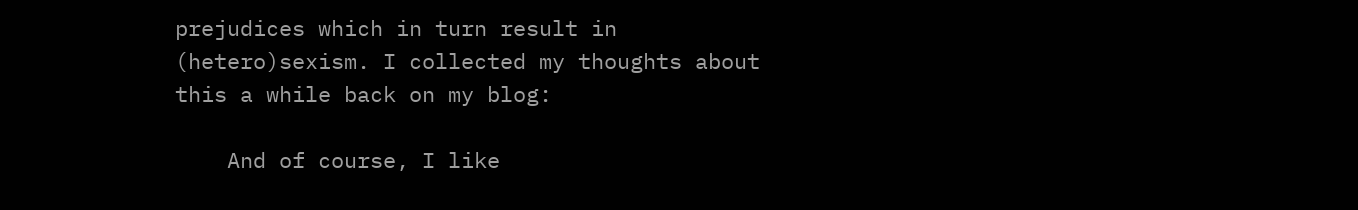prejudices which in turn result in (hetero)sexism. I collected my thoughts about this a while back on my blog:

    And of course, I like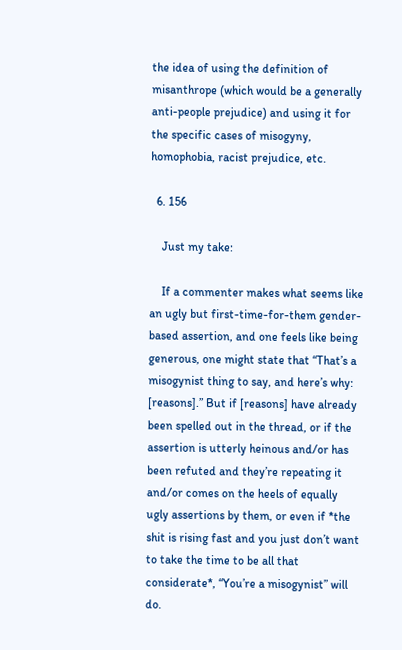the idea of using the definition of misanthrope (which would be a generally anti-people prejudice) and using it for the specific cases of misogyny, homophobia, racist prejudice, etc.

  6. 156

    Just my take:

    If a commenter makes what seems like an ugly but first-time-for-them gender-based assertion, and one feels like being generous, one might state that “That’s a misogynist thing to say, and here’s why: [reasons].” But if [reasons] have already been spelled out in the thread, or if the assertion is utterly heinous and/or has been refuted and they’re repeating it and/or comes on the heels of equally ugly assertions by them, or even if *the shit is rising fast and you just don’t want to take the time to be all that considerate*, “You’re a misogynist” will do.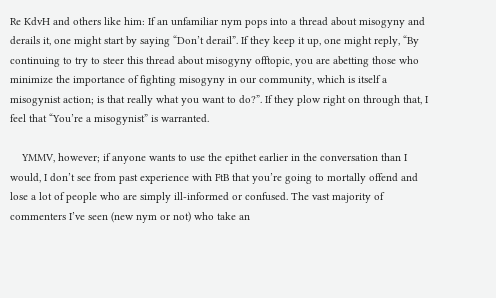Re KdvH and others like him: If an unfamiliar nym pops into a thread about misogyny and derails it, one might start by saying “Don’t derail”. If they keep it up, one might reply, “By continuing to try to steer this thread about misogyny offtopic, you are abetting those who minimize the importance of fighting misogyny in our community, which is itself a misogynist action; is that really what you want to do?”. If they plow right on through that, I feel that “You’re a misogynist” is warranted.

    YMMV, however; if anyone wants to use the epithet earlier in the conversation than I would, I don’t see from past experience with FtB that you’re going to mortally offend and lose a lot of people who are simply ill-informed or confused. The vast majority of commenters I’ve seen (new nym or not) who take an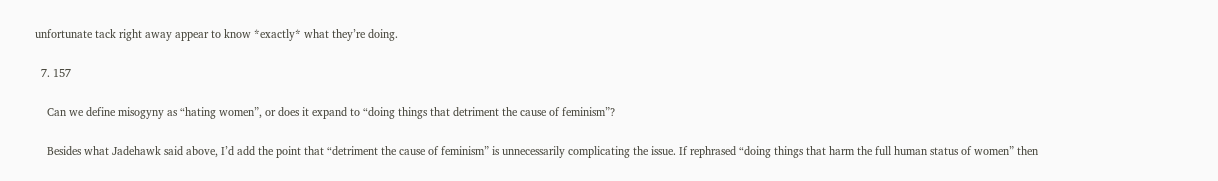unfortunate tack right away appear to know *exactly* what they’re doing.

  7. 157

    Can we define misogyny as “hating women”, or does it expand to “doing things that detriment the cause of feminism”?

    Besides what Jadehawk said above, I’d add the point that “detriment the cause of feminism” is unnecessarily complicating the issue. If rephrased “doing things that harm the full human status of women” then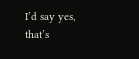I’d say yes, that’s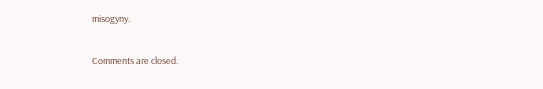misogyny.

Comments are closed.